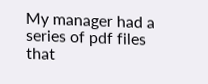My manager had a series of pdf files that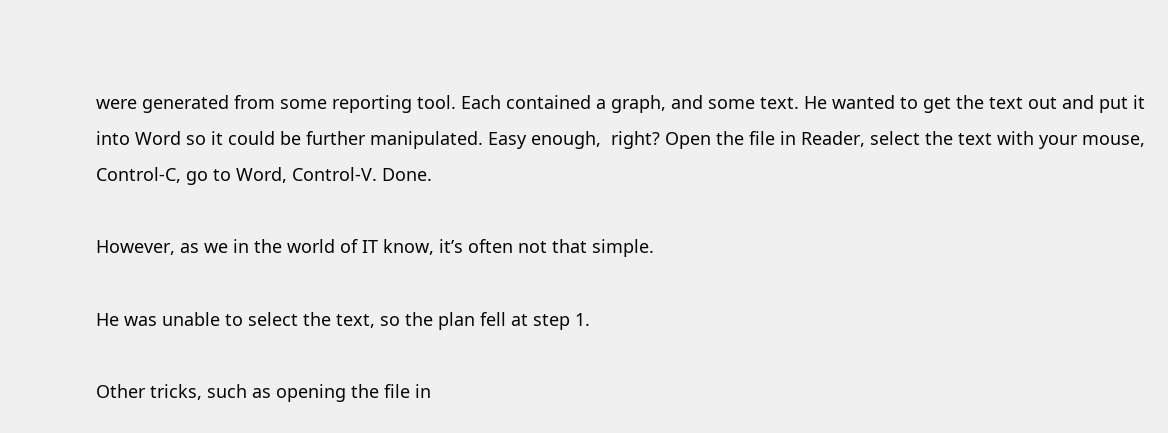were generated from some reporting tool. Each contained a graph, and some text. He wanted to get the text out and put it into Word so it could be further manipulated. Easy enough,  right? Open the file in Reader, select the text with your mouse, Control-C, go to Word, Control-V. Done.

However, as we in the world of IT know, it’s often not that simple.

He was unable to select the text, so the plan fell at step 1.

Other tricks, such as opening the file in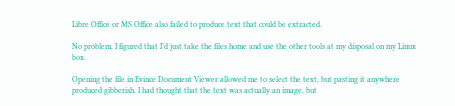Libre Office or MS Office also failed to produce text that could be extracted.

No problem, I figured that I’d just take the files home and use the other tools at my disposal on my Linux box.

Opening the file in Evince Document Viewer allowed me to select the text, but pasting it anywhere produced gibberish. I had thought that the text was actually an image, but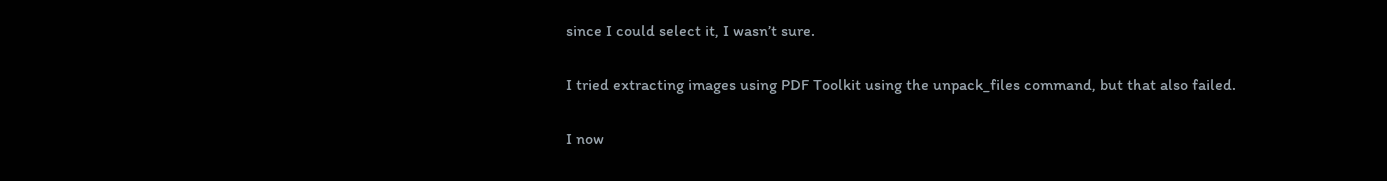since I could select it, I wasn’t sure.

I tried extracting images using PDF Toolkit using the unpack_files command, but that also failed.

I now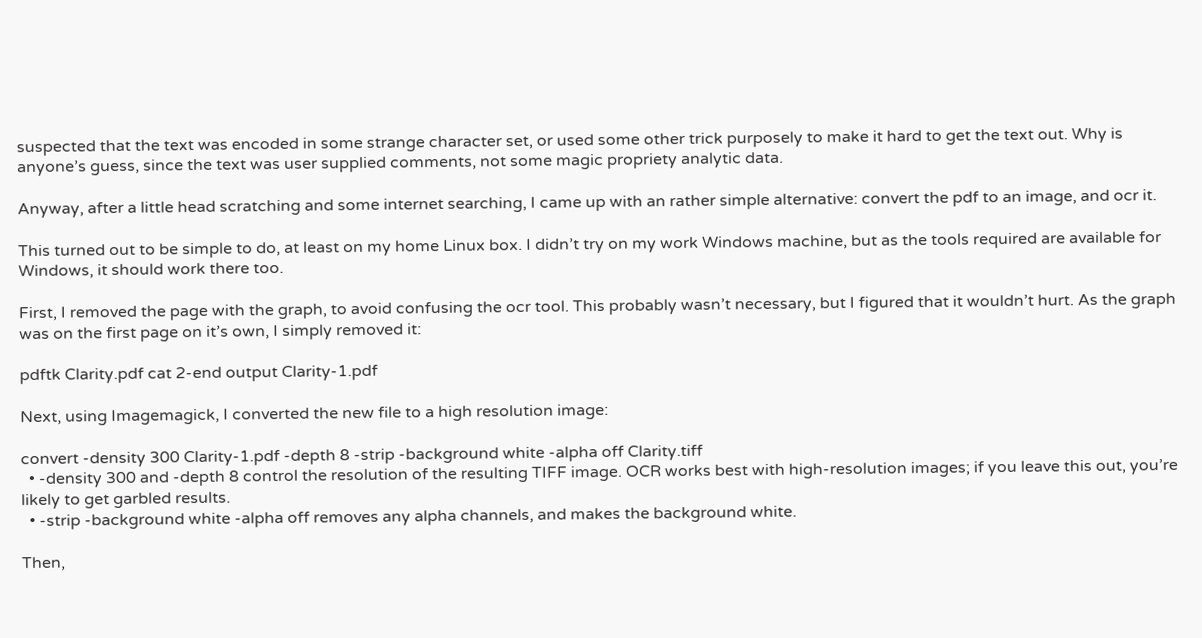suspected that the text was encoded in some strange character set, or used some other trick purposely to make it hard to get the text out. Why is anyone’s guess, since the text was user supplied comments, not some magic propriety analytic data.

Anyway, after a little head scratching and some internet searching, I came up with an rather simple alternative: convert the pdf to an image, and ocr it.

This turned out to be simple to do, at least on my home Linux box. I didn’t try on my work Windows machine, but as the tools required are available for Windows, it should work there too.

First, I removed the page with the graph, to avoid confusing the ocr tool. This probably wasn’t necessary, but I figured that it wouldn’t hurt. As the graph was on the first page on it’s own, I simply removed it:

pdftk Clarity.pdf cat 2-end output Clarity-1.pdf

Next, using Imagemagick, I converted the new file to a high resolution image:

convert -density 300 Clarity-1.pdf -depth 8 -strip -background white -alpha off Clarity.tiff
  • -density 300 and -depth 8 control the resolution of the resulting TIFF image. OCR works best with high-resolution images; if you leave this out, you’re likely to get garbled results.
  • -strip -background white -alpha off removes any alpha channels, and makes the background white.

Then,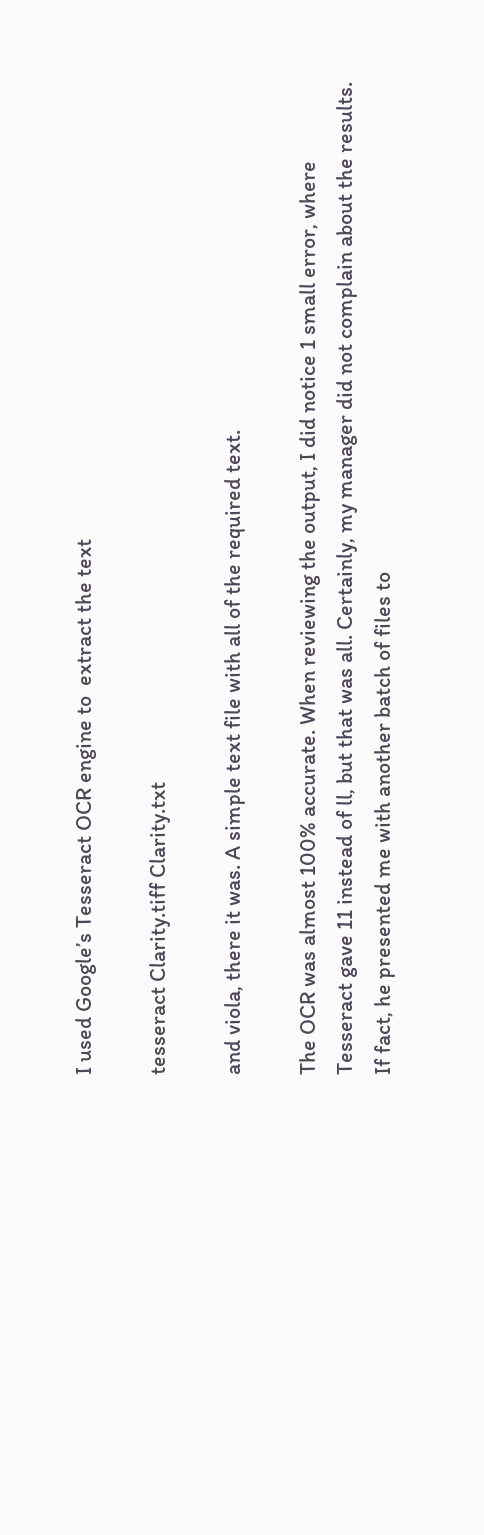I used Google’s Tesseract OCR engine to  extract the text

tesseract Clarity.tiff Clarity.txt

and viola, there it was. A simple text file with all of the required text.

The OCR was almost 100% accurate. When reviewing the output, I did notice 1 small error, where Tesseract gave 11 instead of ll, but that was all. Certainly, my manager did not complain about the results. If fact, he presented me with another batch of files to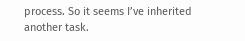process. So it seems I’ve inherited another task.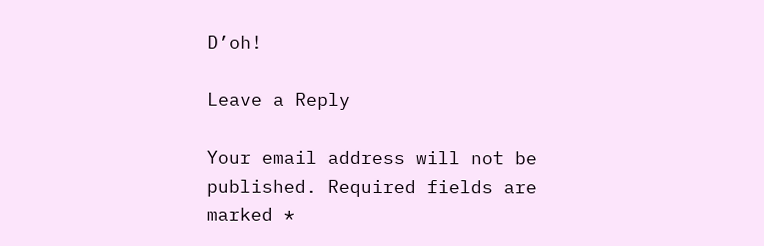D’oh!

Leave a Reply

Your email address will not be published. Required fields are marked *